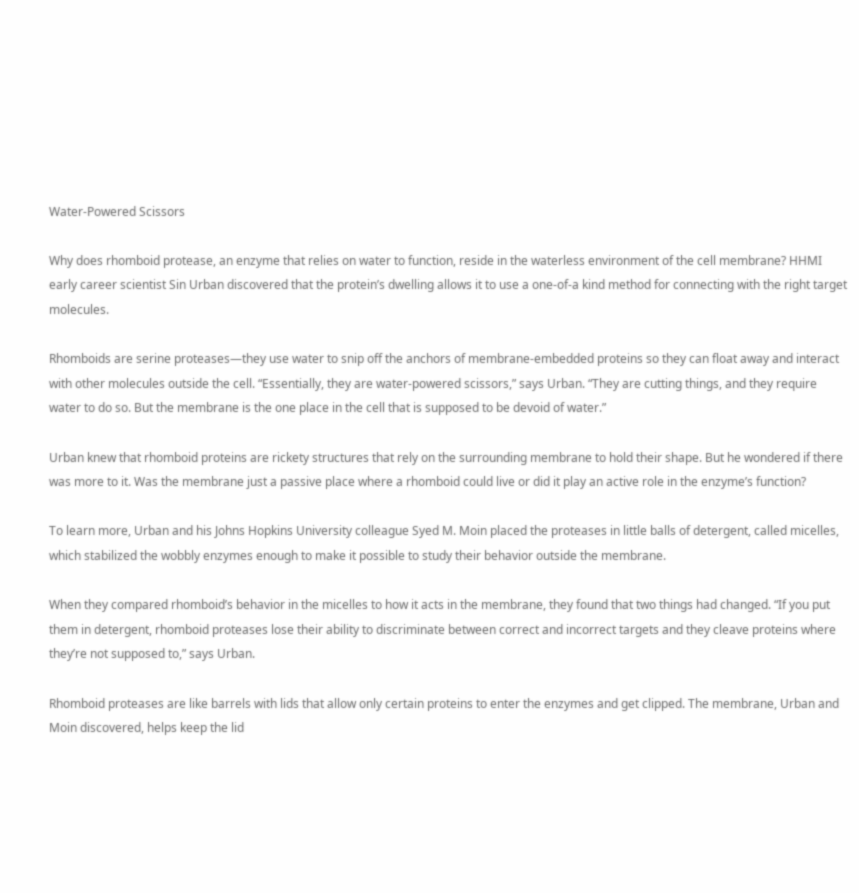Water-Powered Scissors

Why does rhomboid protease, an enzyme that relies on water to function, reside in the waterless environment of the cell membrane? HHMI early career scientist Sin Urban discovered that the protein’s dwelling allows it to use a one-of-a kind method for connecting with the right target molecules.

Rhomboids are serine proteases—they use water to snip off the anchors of membrane-embedded proteins so they can float away and interact with other molecules outside the cell. “Essentially, they are water-powered scissors,” says Urban. “They are cutting things, and they require water to do so. But the membrane is the one place in the cell that is supposed to be devoid of water.”

Urban knew that rhomboid proteins are rickety structures that rely on the surrounding membrane to hold their shape. But he wondered if there was more to it. Was the membrane just a passive place where a rhomboid could live or did it play an active role in the enzyme’s function?

To learn more, Urban and his Johns Hopkins University colleague Syed M. Moin placed the proteases in little balls of detergent, called micelles, which stabilized the wobbly enzymes enough to make it possible to study their behavior outside the membrane.

When they compared rhomboid’s behavior in the micelles to how it acts in the membrane, they found that two things had changed. “If you put them in detergent, rhomboid proteases lose their ability to discriminate between correct and incorrect targets and they cleave proteins where they’re not supposed to,” says Urban.

Rhomboid proteases are like barrels with lids that allow only certain proteins to enter the enzymes and get clipped. The membrane, Urban and Moin discovered, helps keep the lid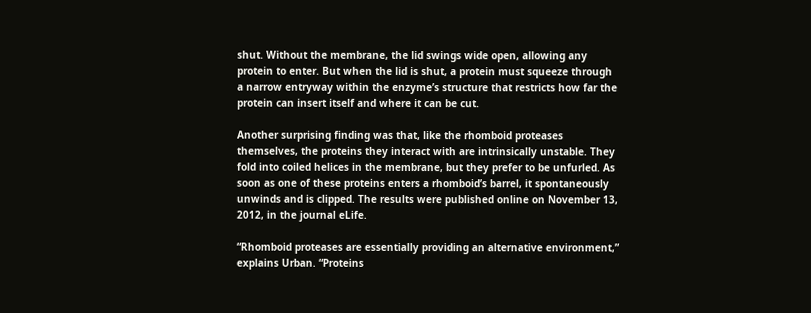shut. Without the membrane, the lid swings wide open, allowing any protein to enter. But when the lid is shut, a protein must squeeze through a narrow entryway within the enzyme’s structure that restricts how far the protein can insert itself and where it can be cut.

Another surprising finding was that, like the rhomboid proteases themselves, the proteins they interact with are intrinsically unstable. They fold into coiled helices in the membrane, but they prefer to be unfurled. As soon as one of these proteins enters a rhomboid’s barrel, it spontaneously unwinds and is clipped. The results were published online on November 13, 2012, in the journal eLife.

“Rhomboid proteases are essentially providing an alternative environment,” explains Urban. “Proteins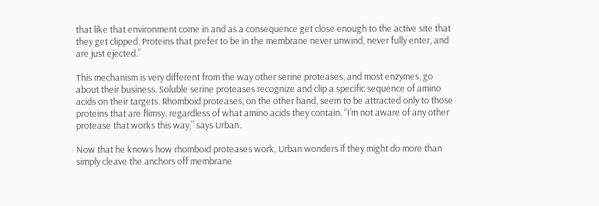that like that environment come in and as a consequence get close enough to the active site that they get clipped. Proteins that prefer to be in the membrane never unwind, never fully enter, and are just ejected.”

This mechanism is very different from the way other serine proteases, and most enzymes, go about their business. Soluble serine proteases recognize and clip a specific sequence of amino acids on their targets. Rhomboid proteases, on the other hand, seem to be attracted only to those proteins that are flimsy, regardless of what amino acids they contain. “I’m not aware of any other protease that works this way,” says Urban.

Now that he knows how rhomboid proteases work, Urban wonders if they might do more than simply cleave the anchors off membrane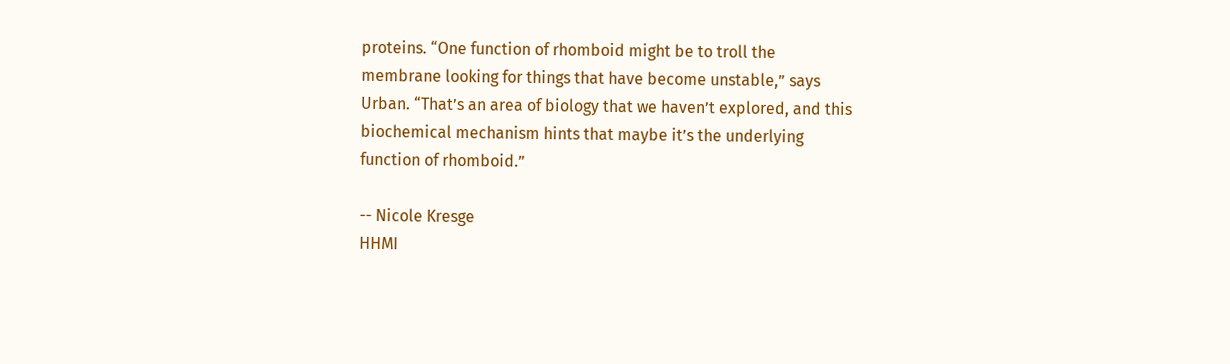proteins. “One function of rhomboid might be to troll the membrane looking for things that have become unstable,” says Urban. “That’s an area of biology that we haven’t explored, and this biochemical mechanism hints that maybe it’s the underlying function of rhomboid.”

-- Nicole Kresge
HHMI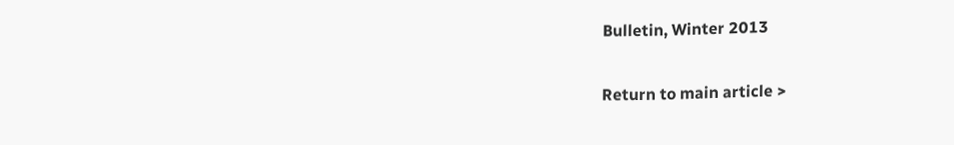Bulletin, Winter 2013

Return to main article >